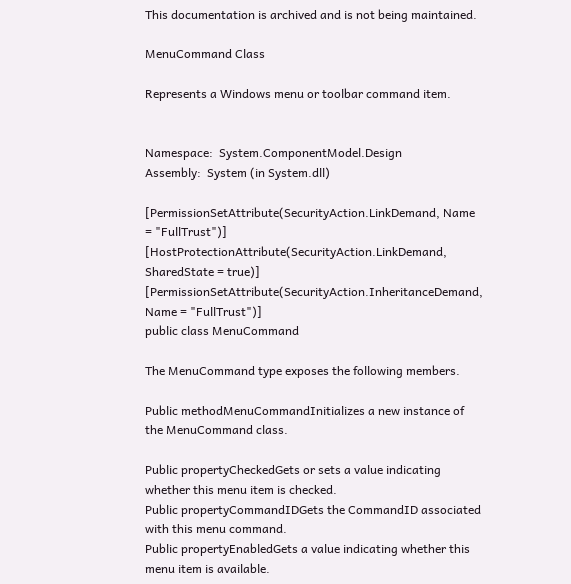This documentation is archived and is not being maintained.

MenuCommand Class

Represents a Windows menu or toolbar command item.


Namespace:  System.ComponentModel.Design
Assembly:  System (in System.dll)

[PermissionSetAttribute(SecurityAction.LinkDemand, Name = "FullTrust")]
[HostProtectionAttribute(SecurityAction.LinkDemand, SharedState = true)]
[PermissionSetAttribute(SecurityAction.InheritanceDemand, Name = "FullTrust")]
public class MenuCommand

The MenuCommand type exposes the following members.

Public methodMenuCommandInitializes a new instance of the MenuCommand class.

Public propertyCheckedGets or sets a value indicating whether this menu item is checked.
Public propertyCommandIDGets the CommandID associated with this menu command.
Public propertyEnabledGets a value indicating whether this menu item is available.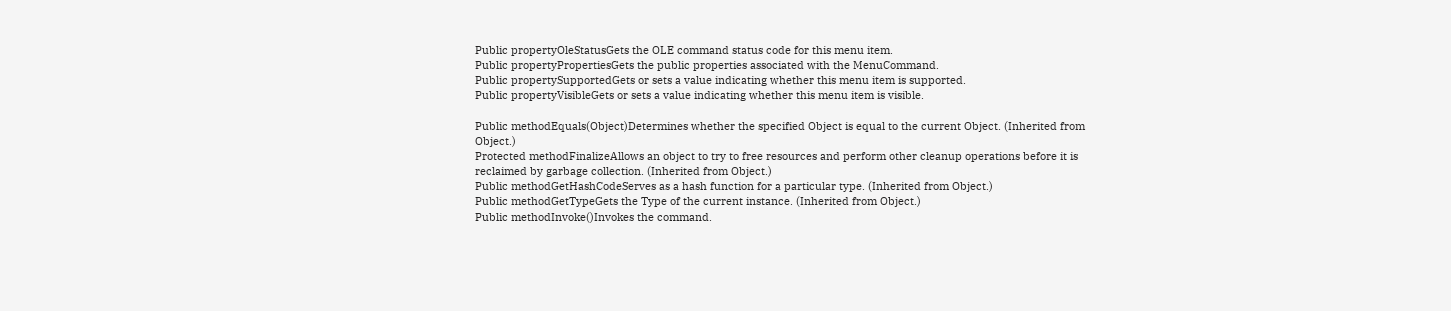Public propertyOleStatusGets the OLE command status code for this menu item.
Public propertyPropertiesGets the public properties associated with the MenuCommand.
Public propertySupportedGets or sets a value indicating whether this menu item is supported.
Public propertyVisibleGets or sets a value indicating whether this menu item is visible.

Public methodEquals(Object)Determines whether the specified Object is equal to the current Object. (Inherited from Object.)
Protected methodFinalizeAllows an object to try to free resources and perform other cleanup operations before it is reclaimed by garbage collection. (Inherited from Object.)
Public methodGetHashCodeServes as a hash function for a particular type. (Inherited from Object.)
Public methodGetTypeGets the Type of the current instance. (Inherited from Object.)
Public methodInvoke()Invokes the command.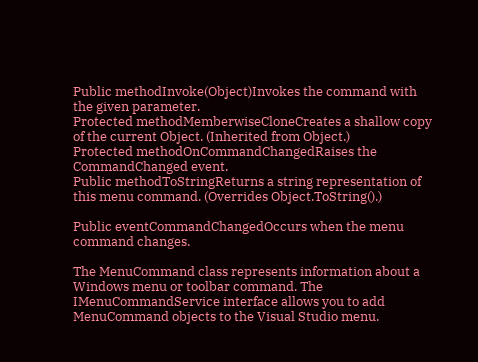Public methodInvoke(Object)Invokes the command with the given parameter.
Protected methodMemberwiseCloneCreates a shallow copy of the current Object. (Inherited from Object.)
Protected methodOnCommandChangedRaises the CommandChanged event.
Public methodToStringReturns a string representation of this menu command. (Overrides Object.ToString().)

Public eventCommandChangedOccurs when the menu command changes.

The MenuCommand class represents information about a Windows menu or toolbar command. The IMenuCommandService interface allows you to add MenuCommand objects to the Visual Studio menu.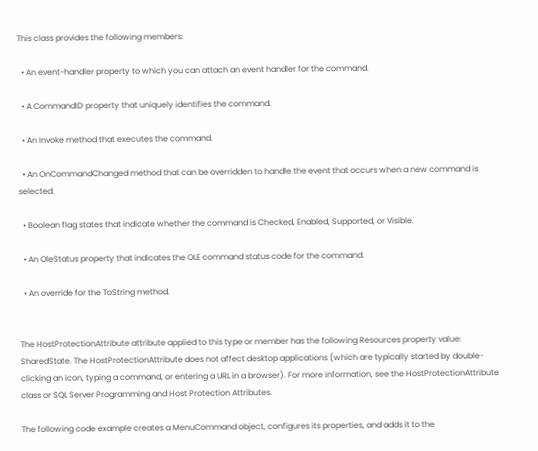This class provides the following members:

  • An event-handler property to which you can attach an event handler for the command.

  • A CommandID property that uniquely identifies the command.

  • An Invoke method that executes the command.

  • An OnCommandChanged method that can be overridden to handle the event that occurs when a new command is selected.

  • Boolean flag states that indicate whether the command is Checked, Enabled, Supported, or Visible.

  • An OleStatus property that indicates the OLE command status code for the command.

  • An override for the ToString method.


The HostProtectionAttribute attribute applied to this type or member has the following Resources property value: SharedState. The HostProtectionAttribute does not affect desktop applications (which are typically started by double-clicking an icon, typing a command, or entering a URL in a browser). For more information, see the HostProtectionAttribute class or SQL Server Programming and Host Protection Attributes.

The following code example creates a MenuCommand object, configures its properties, and adds it to the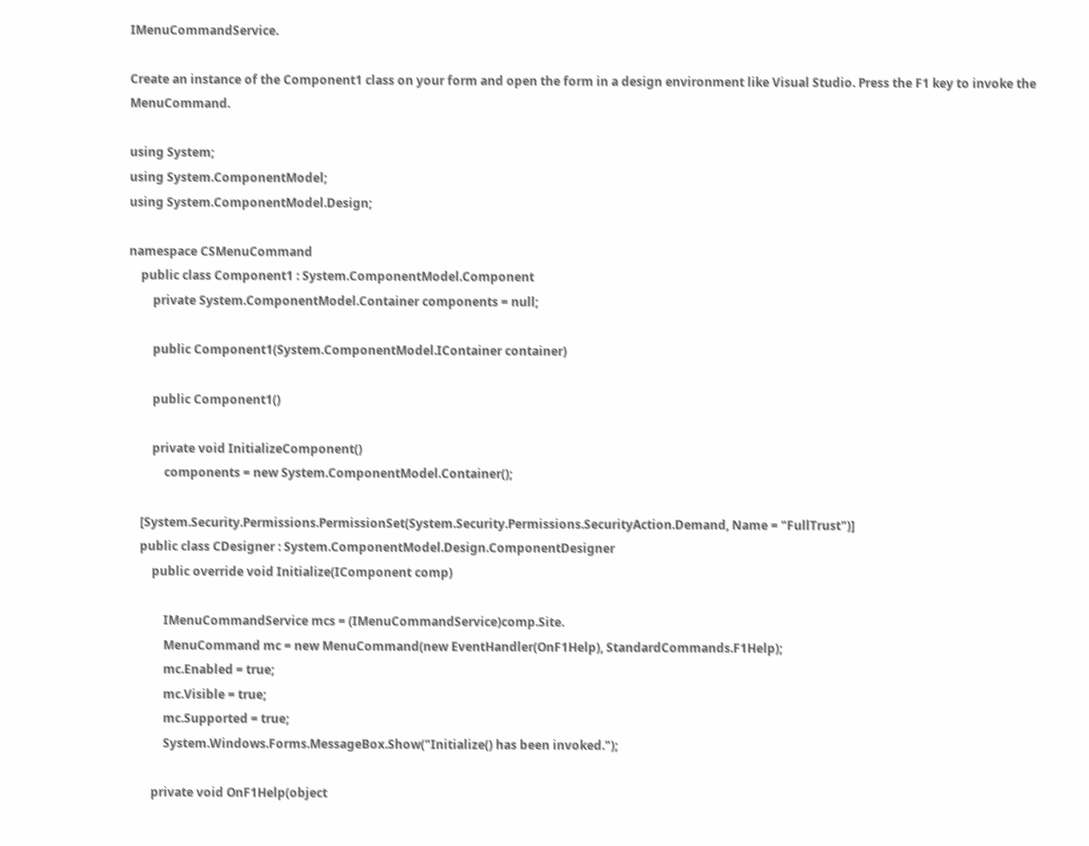IMenuCommandService.

Create an instance of the Component1 class on your form and open the form in a design environment like Visual Studio. Press the F1 key to invoke the MenuCommand.

using System;
using System.ComponentModel;
using System.ComponentModel.Design;

namespace CSMenuCommand
    public class Component1 : System.ComponentModel.Component
        private System.ComponentModel.Container components = null;

        public Component1(System.ComponentModel.IContainer container)

        public Component1()

        private void InitializeComponent()
            components = new System.ComponentModel.Container();

    [System.Security.Permissions.PermissionSet(System.Security.Permissions.SecurityAction.Demand, Name = "FullTrust")]
    public class CDesigner : System.ComponentModel.Design.ComponentDesigner
        public override void Initialize(IComponent comp)

            IMenuCommandService mcs = (IMenuCommandService)comp.Site.
            MenuCommand mc = new MenuCommand(new EventHandler(OnF1Help), StandardCommands.F1Help);
            mc.Enabled = true;
            mc.Visible = true;
            mc.Supported = true;
            System.Windows.Forms.MessageBox.Show("Initialize() has been invoked.");

        private void OnF1Help(object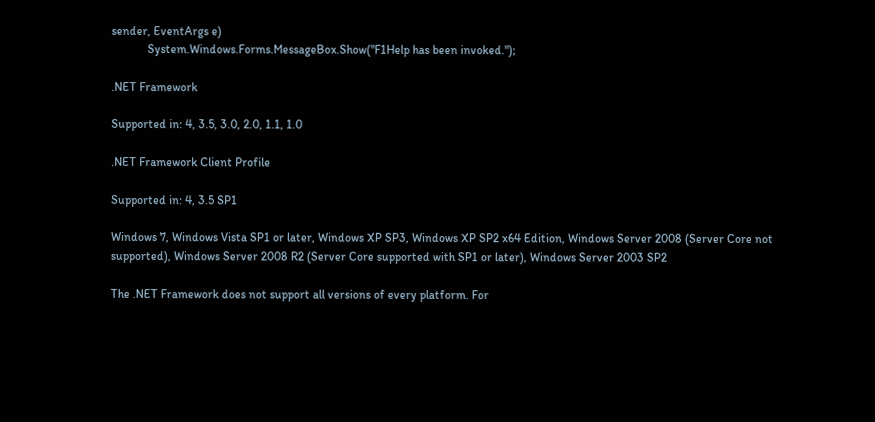sender, EventArgs e)
            System.Windows.Forms.MessageBox.Show("F1Help has been invoked.");

.NET Framework

Supported in: 4, 3.5, 3.0, 2.0, 1.1, 1.0

.NET Framework Client Profile

Supported in: 4, 3.5 SP1

Windows 7, Windows Vista SP1 or later, Windows XP SP3, Windows XP SP2 x64 Edition, Windows Server 2008 (Server Core not supported), Windows Server 2008 R2 (Server Core supported with SP1 or later), Windows Server 2003 SP2

The .NET Framework does not support all versions of every platform. For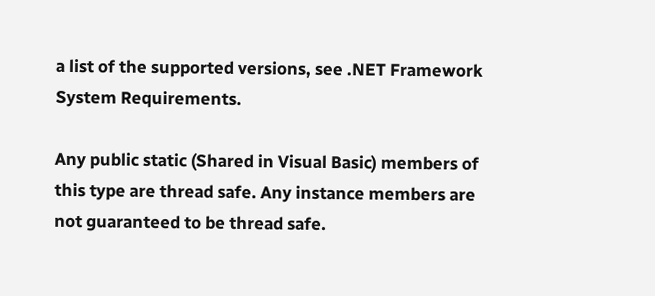a list of the supported versions, see .NET Framework System Requirements.

Any public static (Shared in Visual Basic) members of this type are thread safe. Any instance members are not guaranteed to be thread safe.